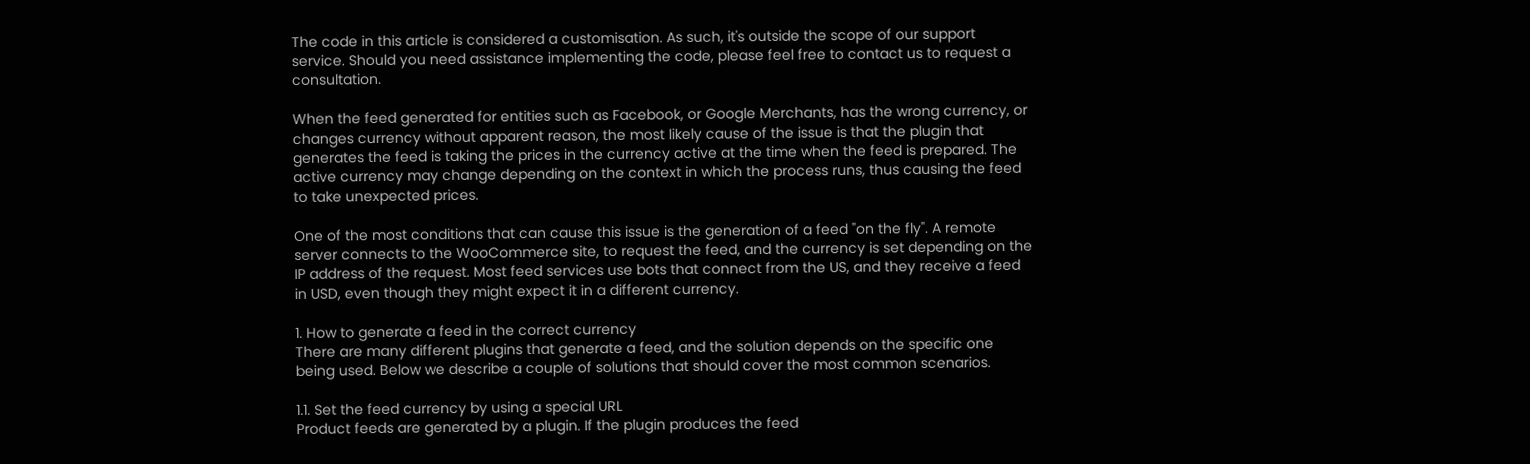The code in this article is considered a customisation. As such, it's outside the scope of our support service. Should you need assistance implementing the code, please feel free to contact us to request a consultation.

When the feed generated for entities such as Facebook, or Google Merchants, has the wrong currency, or changes currency without apparent reason, the most likely cause of the issue is that the plugin that generates the feed is taking the prices in the currency active at the time when the feed is prepared. The active currency may change depending on the context in which the process runs, thus causing the feed to take unexpected prices.

One of the most conditions that can cause this issue is the generation of a feed "on the fly". A remote server connects to the WooCommerce site, to request the feed, and the currency is set depending on the IP address of the request. Most feed services use bots that connect from the US, and they receive a feed in USD, even though they might expect it in a different currency.

1. How to generate a feed in the correct currency
There are many different plugins that generate a feed, and the solution depends on the specific one being used. Below we describe a couple of solutions that should cover the most common scenarios.

1.1. Set the feed currency by using a special URL
Product feeds are generated by a plugin. If the plugin produces the feed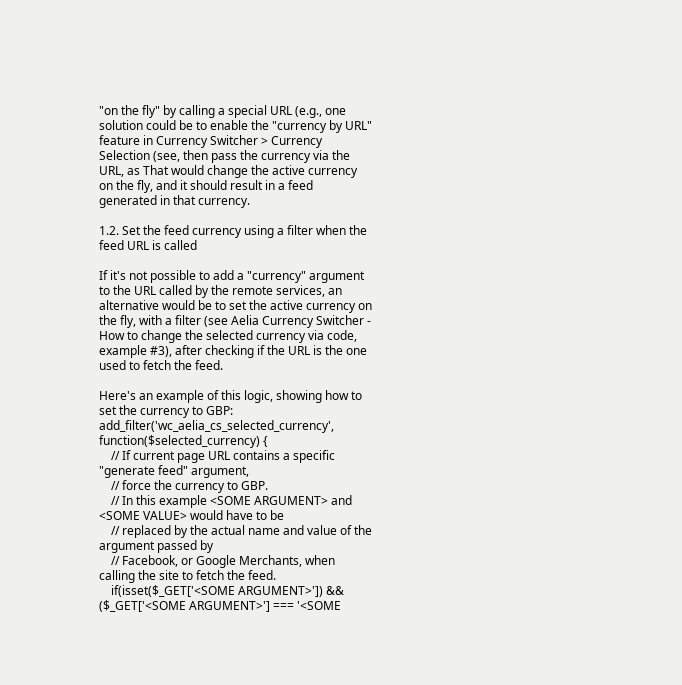"on the fly" by calling a special URL (e.g., one solution could be to enable the "currency by URL" feature in Currency Switcher > Currency Selection (see, then pass the currency via the URL, as That would change the active currency on the fly, and it should result in a feed generated in that currency.

1.2. Set the feed currency using a filter when the feed URL is called

If it's not possible to add a "currency" argument to the URL called by the remote services, an alternative would be to set the active currency on the fly, with a filter (see Aelia Currency Switcher - How to change the selected currency via code, example #3), after checking if the URL is the one used to fetch the feed.

Here's an example of this logic, showing how to set the currency to GBP:
add_filter('wc_aelia_cs_selected_currency', function($selected_currency) {
    // If current page URL contains a specific "generate feed" argument,
    // force the currency to GBP.
    // In this example <SOME ARGUMENT> and <SOME VALUE> would have to be
    // replaced by the actual name and value of the argument passed by
    // Facebook, or Google Merchants, when calling the site to fetch the feed.
    if(isset($_GET['<SOME ARGUMENT>']) && ($_GET['<SOME ARGUMENT>'] === '<SOME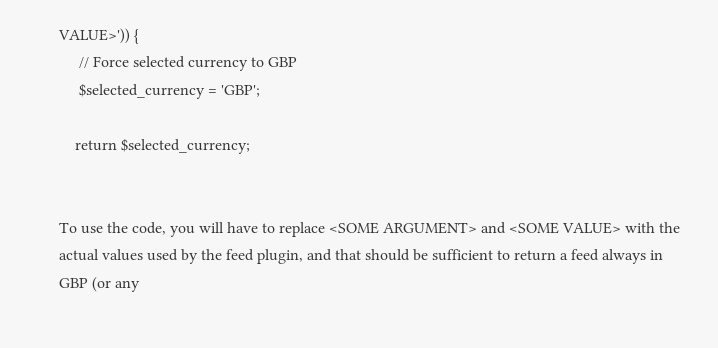VALUE>')) {
     // Force selected currency to GBP
     $selected_currency = 'GBP';

    return $selected_currency;


To use the code, you will have to replace <SOME ARGUMENT> and <SOME VALUE> with the actual values used by the feed plugin, and that should be sufficient to return a feed always in GBP (or any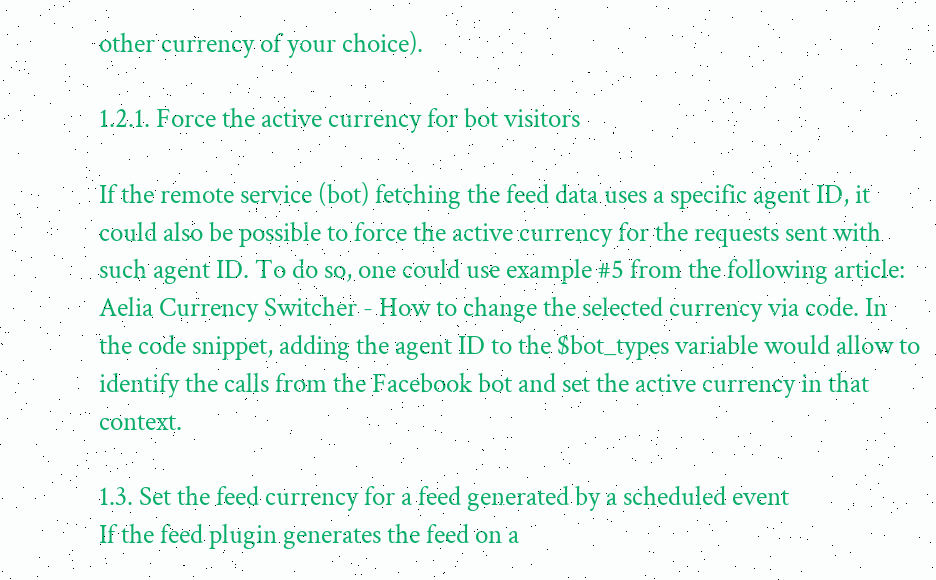other currency of your choice).

1.2.1. Force the active currency for bot visitors

If the remote service (bot) fetching the feed data uses a specific agent ID, it could also be possible to force the active currency for the requests sent with such agent ID. To do so, one could use example #5 from the following article: Aelia Currency Switcher - How to change the selected currency via code. In the code snippet, adding the agent ID to the $bot_types variable would allow to identify the calls from the Facebook bot and set the active currency in that context.

1.3. Set the feed currency for a feed generated by a scheduled event
If the feed plugin generates the feed on a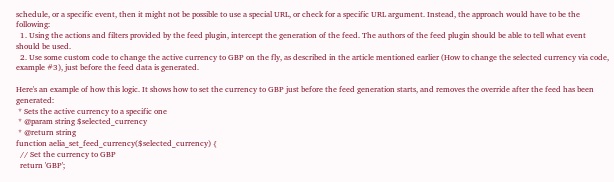schedule, or a specific event, then it might not be possible to use a special URL, or check for a specific URL argument. Instead, the approach would have to be the following:
  1. Using the actions and filters provided by the feed plugin, intercept the generation of the feed. The authors of the feed plugin should be able to tell what event should be used.
  2. Use some custom code to change the active currency to GBP on the fly, as described in the article mentioned earlier (How to change the selected currency via code, example #3), just before the feed data is generated.

Here's an example of how this logic. It shows how to set the currency to GBP just before the feed generation starts, and removes the override after the feed has been generated:
 * Sets the active currency to a specific one
 * @param string $selected_currency
 * @return string
function aelia_set_feed_currency($selected_currency) {
  // Set the currency to GBP
  return 'GBP';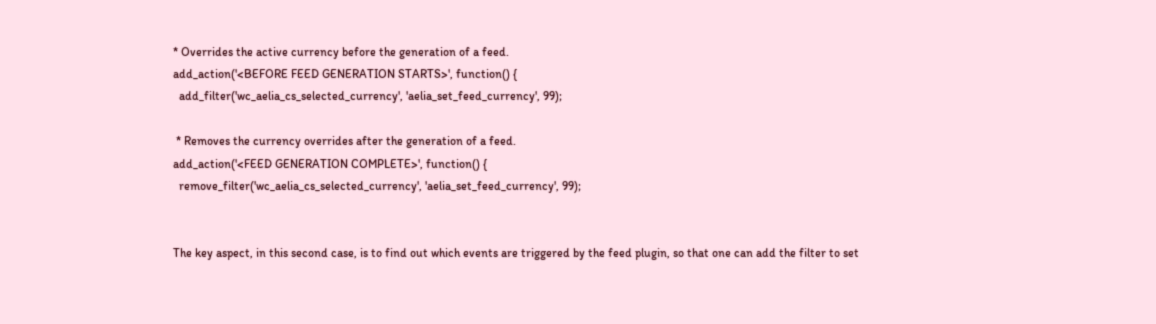* Overrides the active currency before the generation of a feed.
add_action('<BEFORE FEED GENERATION STARTS>', function() {
  add_filter('wc_aelia_cs_selected_currency', 'aelia_set_feed_currency', 99);

 * Removes the currency overrides after the generation of a feed.
add_action('<FEED GENERATION COMPLETE>', function() {
  remove_filter('wc_aelia_cs_selected_currency', 'aelia_set_feed_currency', 99);


The key aspect, in this second case, is to find out which events are triggered by the feed plugin, so that one can add the filter to set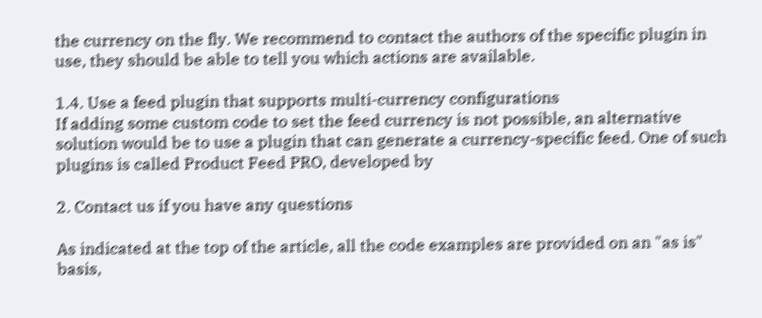the currency on the fly. We recommend to contact the authors of the specific plugin in use, they should be able to tell you which actions are available.

1.4. Use a feed plugin that supports multi-currency configurations
If adding some custom code to set the feed currency is not possible, an alternative solution would be to use a plugin that can generate a currency-specific feed. One of such plugins is called Product Feed PRO, developed by

2. Contact us if you have any questions

As indicated at the top of the article, all the code examples are provided on an "as is" basis,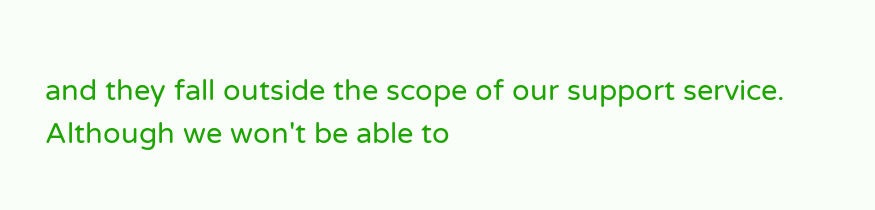and they fall outside the scope of our support service. Although we won't be able to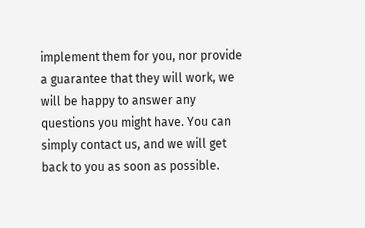implement them for you, nor provide a guarantee that they will work, we will be happy to answer any questions you might have. You can simply contact us, and we will get back to you as soon as possible.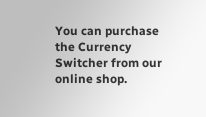You can purchase the Currency Switcher from our online shop.